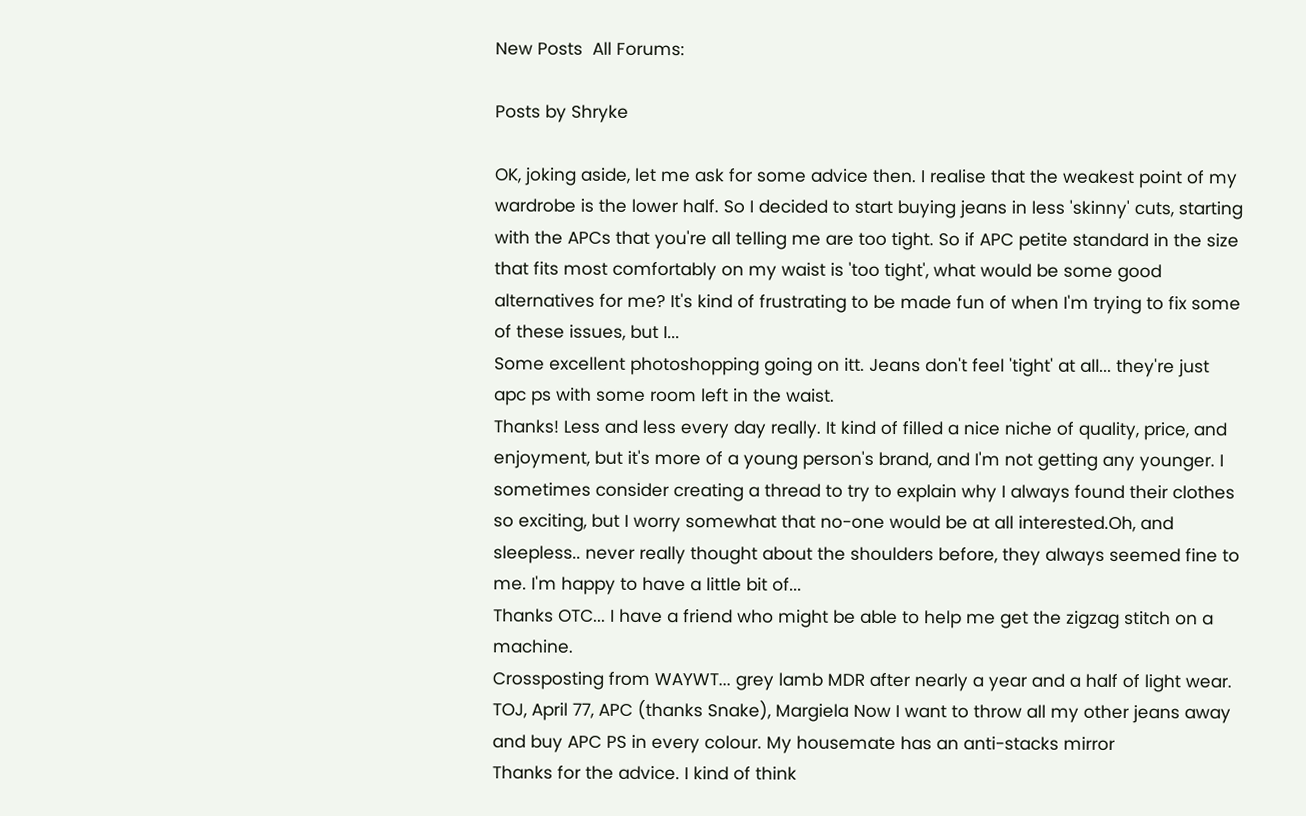New Posts  All Forums:

Posts by Shryke

OK, joking aside, let me ask for some advice then. I realise that the weakest point of my wardrobe is the lower half. So I decided to start buying jeans in less 'skinny' cuts, starting with the APCs that you're all telling me are too tight. So if APC petite standard in the size that fits most comfortably on my waist is 'too tight', what would be some good alternatives for me? It's kind of frustrating to be made fun of when I'm trying to fix some of these issues, but I...
Some excellent photoshopping going on itt. Jeans don't feel 'tight' at all... they're just apc ps with some room left in the waist.
Thanks! Less and less every day really. It kind of filled a nice niche of quality, price, and enjoyment, but it's more of a young person's brand, and I'm not getting any younger. I sometimes consider creating a thread to try to explain why I always found their clothes so exciting, but I worry somewhat that no-one would be at all interested.Oh, and sleepless.. never really thought about the shoulders before, they always seemed fine to me. I'm happy to have a little bit of...
Thanks OTC... I have a friend who might be able to help me get the zigzag stitch on a machine.
Crossposting from WAYWT... grey lamb MDR after nearly a year and a half of light wear.
TOJ, April 77, APC (thanks Snake), Margiela Now I want to throw all my other jeans away and buy APC PS in every colour. My housemate has an anti-stacks mirror
Thanks for the advice. I kind of think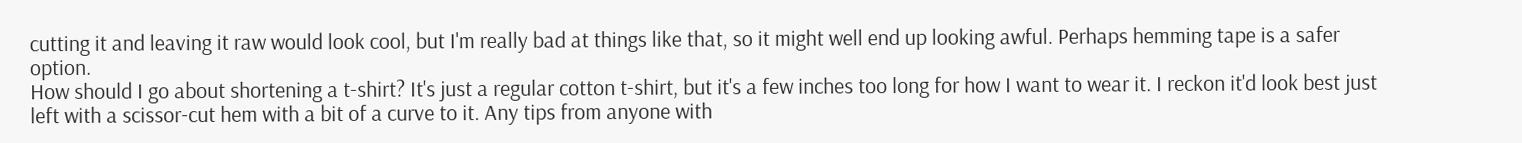cutting it and leaving it raw would look cool, but I'm really bad at things like that, so it might well end up looking awful. Perhaps hemming tape is a safer option.
How should I go about shortening a t-shirt? It's just a regular cotton t-shirt, but it's a few inches too long for how I want to wear it. I reckon it'd look best just left with a scissor-cut hem with a bit of a curve to it. Any tips from anyone with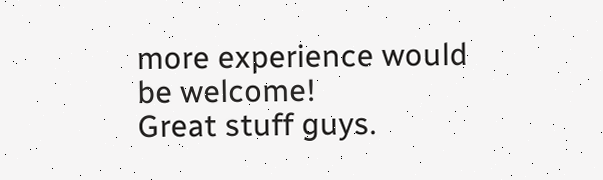more experience would be welcome!
Great stuff guys.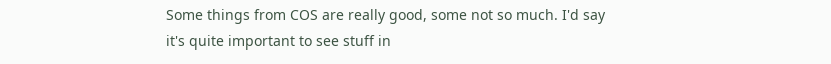Some things from COS are really good, some not so much. I'd say it's quite important to see stuff in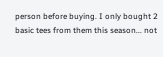person before buying. I only bought 2 basic tees from them this season... not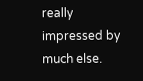really impressed by much else.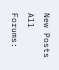New Posts  All Forums: